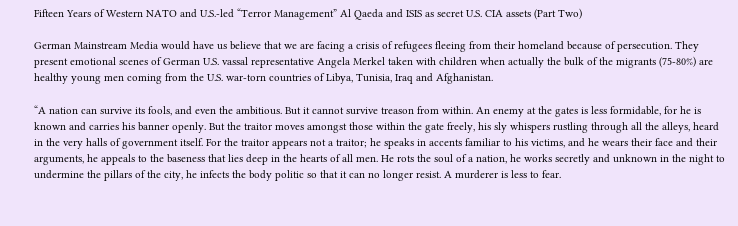Fifteen Years of Western NATO and U.S.-led “Terror Management” Al Qaeda and ISIS as secret U.S. CIA assets (Part Two)

German Mainstream Media would have us believe that we are facing a crisis of refugees fleeing from their homeland because of persecution. They present emotional scenes of German U.S. vassal representative Angela Merkel taken with children when actually the bulk of the migrants (75-80%) are healthy young men coming from the U.S. war-torn countries of Libya, Tunisia, Iraq and Afghanistan.

“A nation can survive its fools, and even the ambitious. But it cannot survive treason from within. An enemy at the gates is less formidable, for he is known and carries his banner openly. But the traitor moves amongst those within the gate freely, his sly whispers rustling through all the alleys, heard in the very halls of government itself. For the traitor appears not a traitor; he speaks in accents familiar to his victims, and he wears their face and their arguments, he appeals to the baseness that lies deep in the hearts of all men. He rots the soul of a nation, he works secretly and unknown in the night to undermine the pillars of the city, he infects the body politic so that it can no longer resist. A murderer is less to fear.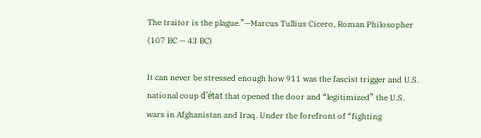The traitor is the plague.”—Marcus Tullius Cicero, Roman Philosopher (107 BC — 43 BC)

It can never be stressed enough how 911 was the fascist trigger and U.S. national coup d’état that opened the door and “legitimized” the U.S. wars in Afghanistan and Iraq. Under the forefront of “fighting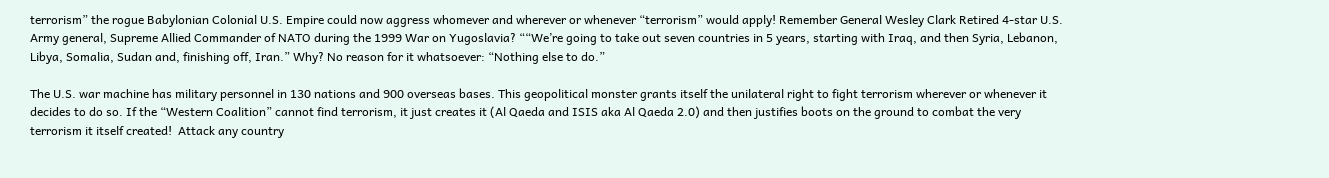terrorism” the rogue Babylonian Colonial U.S. Empire could now aggress whomever and wherever or whenever “terrorism” would apply! Remember General Wesley Clark Retired 4-star U.S. Army general, Supreme Allied Commander of NATO during the 1999 War on Yugoslavia? ““We’re going to take out seven countries in 5 years, starting with Iraq, and then Syria, Lebanon, Libya, Somalia, Sudan and, finishing off, Iran.” Why? No reason for it whatsoever: “Nothing else to do.”

The U.S. war machine has military personnel in 130 nations and 900 overseas bases. This geopolitical monster grants itself the unilateral right to fight terrorism wherever or whenever it decides to do so. If the “Western Coalition” cannot find terrorism, it just creates it (Al Qaeda and ISIS aka Al Qaeda 2.0) and then justifies boots on the ground to combat the very terrorism it itself created!  Attack any country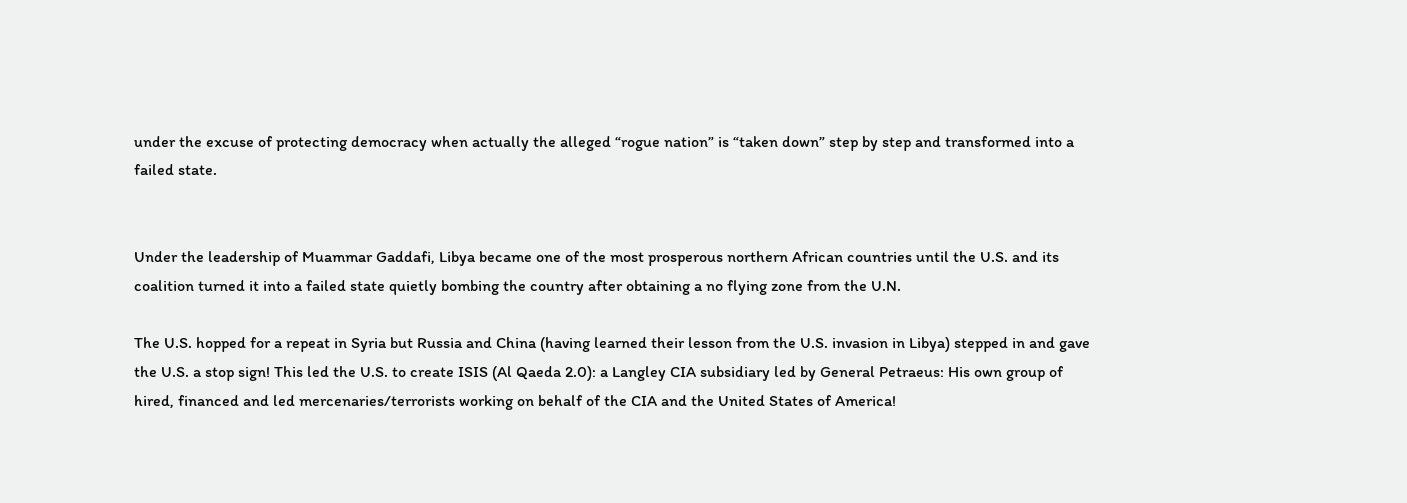under the excuse of protecting democracy when actually the alleged “rogue nation” is “taken down” step by step and transformed into a failed state.


Under the leadership of Muammar Gaddafi, Libya became one of the most prosperous northern African countries until the U.S. and its coalition turned it into a failed state quietly bombing the country after obtaining a no flying zone from the U.N.

The U.S. hopped for a repeat in Syria but Russia and China (having learned their lesson from the U.S. invasion in Libya) stepped in and gave the U.S. a stop sign! This led the U.S. to create ISIS (Al Qaeda 2.0): a Langley CIA subsidiary led by General Petraeus: His own group of hired, financed and led mercenaries/terrorists working on behalf of the CIA and the United States of America!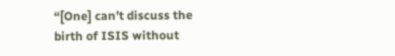“[One] can’t discuss the birth of ISIS without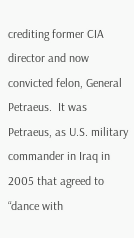crediting former CIA director and now convicted felon, General Petraeus.  It was Petraeus, as U.S. military commander in Iraq in 2005 that agreed to “dance with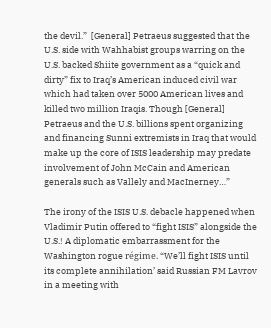the devil.”  [General] Petraeus suggested that the U.S. side with Wahhabist groups warring on the U.S. backed Shiite government as a “quick and dirty” fix to Iraq’s American induced civil war which had taken over 5000 American lives and killed two million Iraqis. Though [General] Petraeus and the U.S. billions spent organizing and financing Sunni extremists in Iraq that would make up the core of ISIS leadership may predate involvement of John McCain and American generals such as Vallely and MacInerney…”

The irony of the ISIS U.S. debacle happened when Vladimir Putin offered to “fight ISIS” alongside the U.S.! A diplomatic embarrassment for the Washington rogue régime. “We’ll fight ISIS until its complete annihilation’ said Russian FM Lavrov in a meeting with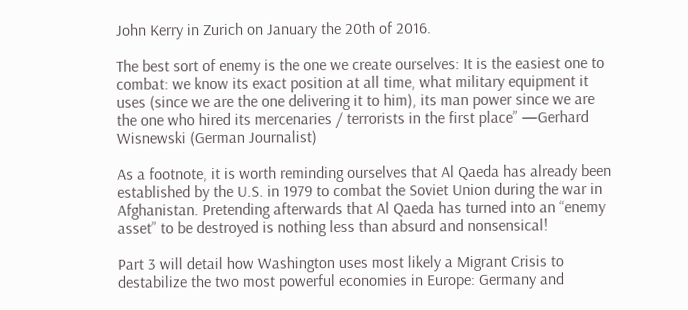John Kerry in Zurich on January the 20th of 2016.

The best sort of enemy is the one we create ourselves: It is the easiest one to combat: we know its exact position at all time, what military equipment it uses (since we are the one delivering it to him), its man power since we are the one who hired its mercenaries / terrorists in the first place” —Gerhard Wisnewski (German Journalist)

As a footnote, it is worth reminding ourselves that Al Qaeda has already been established by the U.S. in 1979 to combat the Soviet Union during the war in Afghanistan. Pretending afterwards that Al Qaeda has turned into an “enemy asset” to be destroyed is nothing less than absurd and nonsensical!

Part 3 will detail how Washington uses most likely a Migrant Crisis to destabilize the two most powerful economies in Europe: Germany and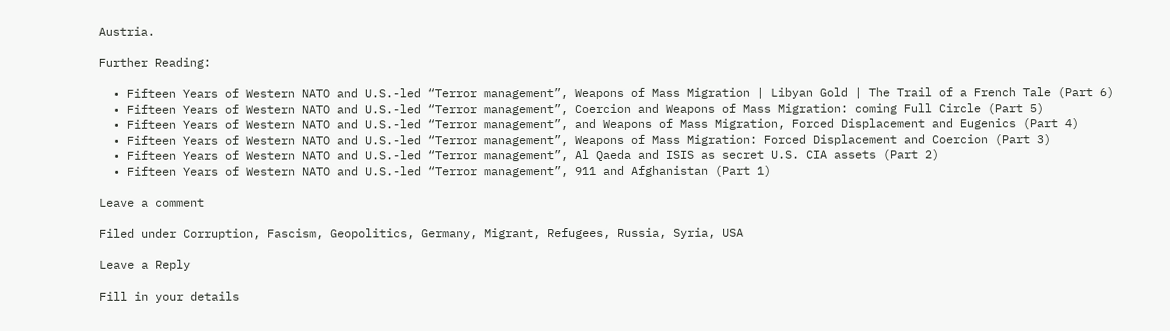Austria.

Further Reading:

  • Fifteen Years of Western NATO and U.S.-led “Terror management”, Weapons of Mass Migration | Libyan Gold | The Trail of a French Tale (Part 6)
  • Fifteen Years of Western NATO and U.S.-led “Terror management”, Coercion and Weapons of Mass Migration: coming Full Circle (Part 5)
  • Fifteen Years of Western NATO and U.S.-led “Terror management”, and Weapons of Mass Migration, Forced Displacement and Eugenics (Part 4)
  • Fifteen Years of Western NATO and U.S.-led “Terror management”, Weapons of Mass Migration: Forced Displacement and Coercion (Part 3)
  • Fifteen Years of Western NATO and U.S.-led “Terror management”, Al Qaeda and ISIS as secret U.S. CIA assets (Part 2)
  • Fifteen Years of Western NATO and U.S.-led “Terror management”, 911 and Afghanistan (Part 1)

Leave a comment

Filed under Corruption, Fascism, Geopolitics, Germany, Migrant, Refugees, Russia, Syria, USA

Leave a Reply

Fill in your details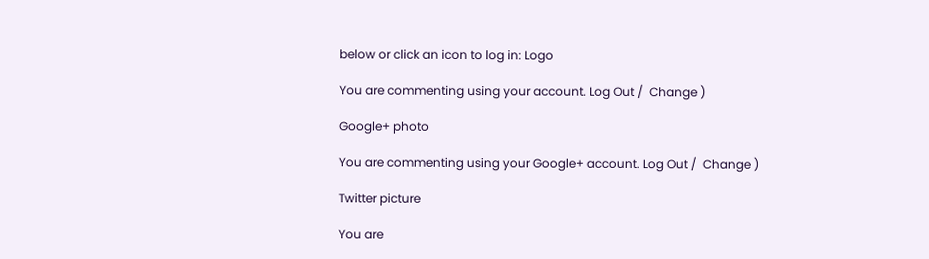below or click an icon to log in: Logo

You are commenting using your account. Log Out /  Change )

Google+ photo

You are commenting using your Google+ account. Log Out /  Change )

Twitter picture

You are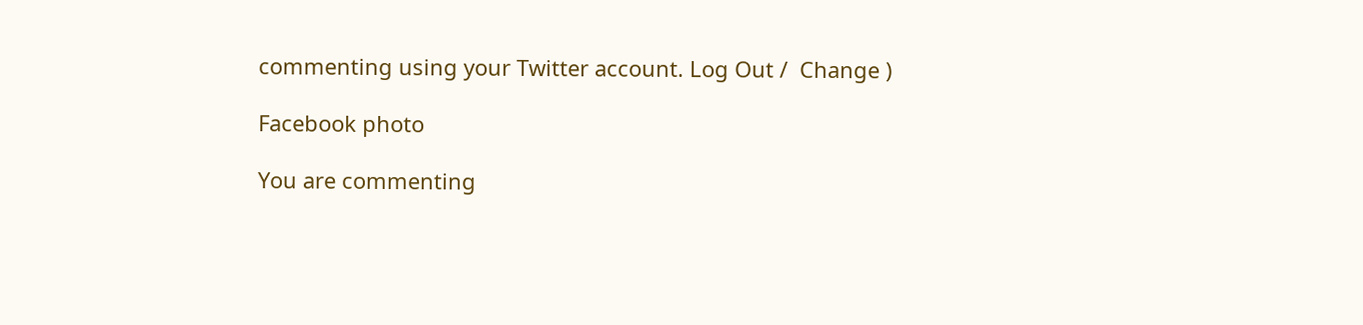commenting using your Twitter account. Log Out /  Change )

Facebook photo

You are commenting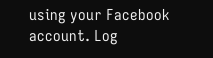using your Facebook account. Log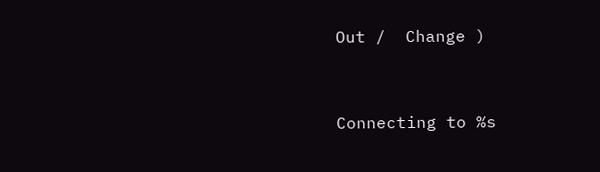Out /  Change )


Connecting to %s